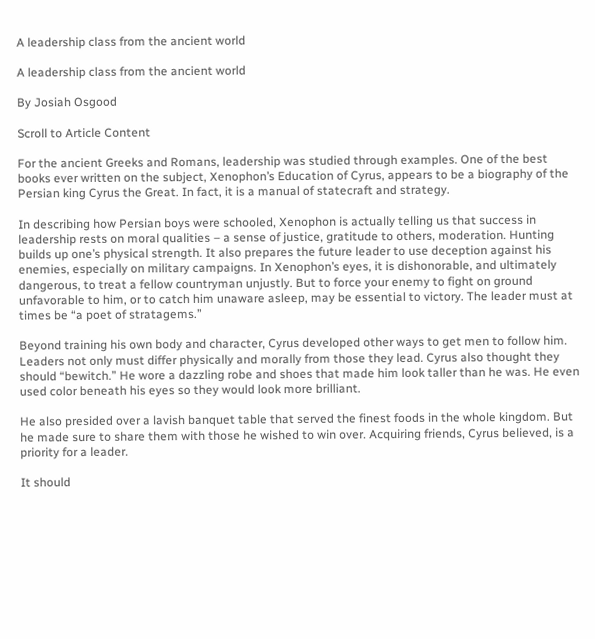A leadership class from the ancient world

A leadership class from the ancient world

By Josiah Osgood

Scroll to Article Content

For the ancient Greeks and Romans, leadership was studied through examples. One of the best books ever written on the subject, Xenophon’s Education of Cyrus, appears to be a biography of the Persian king Cyrus the Great. In fact, it is a manual of statecraft and strategy.

In describing how Persian boys were schooled, Xenophon is actually telling us that success in leadership rests on moral qualities – a sense of justice, gratitude to others, moderation. Hunting builds up one’s physical strength. It also prepares the future leader to use deception against his enemies, especially on military campaigns. In Xenophon’s eyes, it is dishonorable, and ultimately dangerous, to treat a fellow countryman unjustly. But to force your enemy to fight on ground unfavorable to him, or to catch him unaware asleep, may be essential to victory. The leader must at times be “a poet of stratagems.”

Beyond training his own body and character, Cyrus developed other ways to get men to follow him. Leaders not only must differ physically and morally from those they lead. Cyrus also thought they should “bewitch.” He wore a dazzling robe and shoes that made him look taller than he was. He even used color beneath his eyes so they would look more brilliant.

He also presided over a lavish banquet table that served the finest foods in the whole kingdom. But he made sure to share them with those he wished to win over. Acquiring friends, Cyrus believed, is a priority for a leader.

It should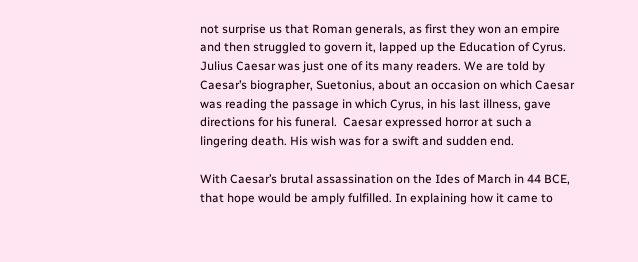not surprise us that Roman generals, as first they won an empire and then struggled to govern it, lapped up the Education of Cyrus. Julius Caesar was just one of its many readers. We are told by Caesar’s biographer, Suetonius, about an occasion on which Caesar was reading the passage in which Cyrus, in his last illness, gave directions for his funeral.  Caesar expressed horror at such a lingering death. His wish was for a swift and sudden end.

With Caesar’s brutal assassination on the Ides of March in 44 BCE, that hope would be amply fulfilled. In explaining how it came to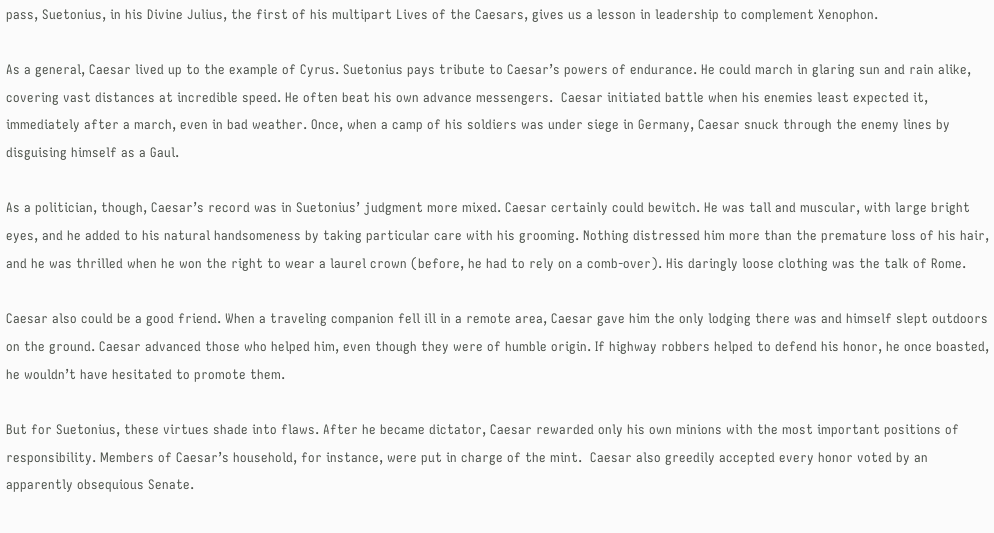pass, Suetonius, in his Divine Julius, the first of his multipart Lives of the Caesars, gives us a lesson in leadership to complement Xenophon.

As a general, Caesar lived up to the example of Cyrus. Suetonius pays tribute to Caesar’s powers of endurance. He could march in glaring sun and rain alike, covering vast distances at incredible speed. He often beat his own advance messengers.  Caesar initiated battle when his enemies least expected it, immediately after a march, even in bad weather. Once, when a camp of his soldiers was under siege in Germany, Caesar snuck through the enemy lines by disguising himself as a Gaul.

As a politician, though, Caesar’s record was in Suetonius’ judgment more mixed. Caesar certainly could bewitch. He was tall and muscular, with large bright eyes, and he added to his natural handsomeness by taking particular care with his grooming. Nothing distressed him more than the premature loss of his hair, and he was thrilled when he won the right to wear a laurel crown (before, he had to rely on a comb-over). His daringly loose clothing was the talk of Rome.

Caesar also could be a good friend. When a traveling companion fell ill in a remote area, Caesar gave him the only lodging there was and himself slept outdoors on the ground. Caesar advanced those who helped him, even though they were of humble origin. If highway robbers helped to defend his honor, he once boasted, he wouldn’t have hesitated to promote them.

But for Suetonius, these virtues shade into flaws. After he became dictator, Caesar rewarded only his own minions with the most important positions of responsibility. Members of Caesar’s household, for instance, were put in charge of the mint.  Caesar also greedily accepted every honor voted by an apparently obsequious Senate.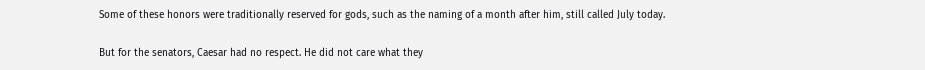Some of these honors were traditionally reserved for gods, such as the naming of a month after him, still called July today.

But for the senators, Caesar had no respect. He did not care what they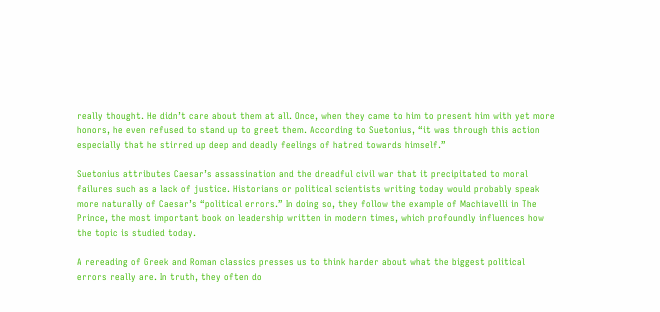really thought. He didn’t care about them at all. Once, when they came to him to present him with yet more honors, he even refused to stand up to greet them. According to Suetonius, “it was through this action especially that he stirred up deep and deadly feelings of hatred towards himself.”

Suetonius attributes Caesar’s assassination and the dreadful civil war that it precipitated to moral failures such as a lack of justice. Historians or political scientists writing today would probably speak more naturally of Caesar’s “political errors.” In doing so, they follow the example of Machiavelli in The Prince, the most important book on leadership written in modern times, which profoundly influences how the topic is studied today.

A rereading of Greek and Roman classics presses us to think harder about what the biggest political errors really are. In truth, they often do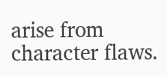arise from character flaws.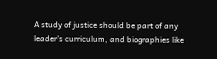A study of justice should be part of any leader’s curriculum, and biographies like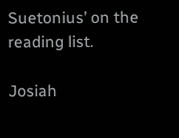Suetonius’ on the reading list.

Josiah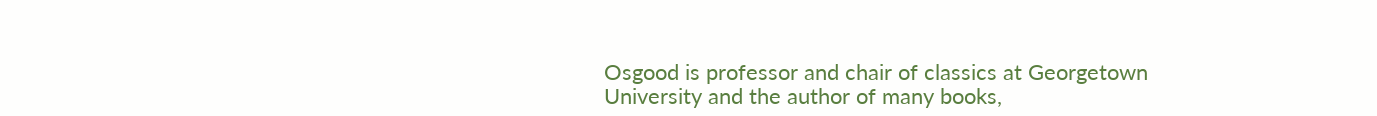Osgood is professor and chair of classics at Georgetown University and the author of many books,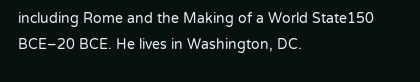including Rome and the Making of a World State150 BCE–20 BCE. He lives in Washington, DC.